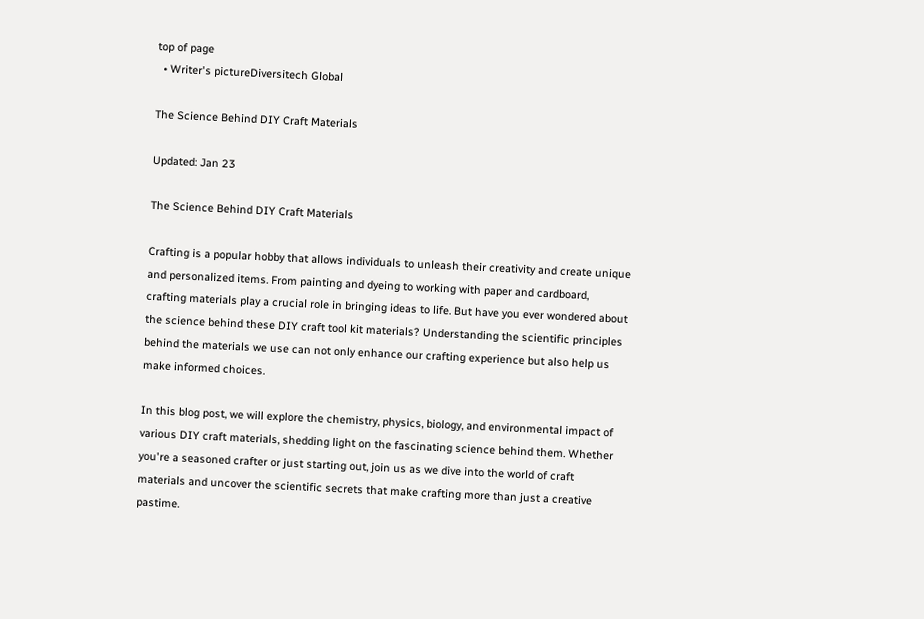top of page
  • Writer's pictureDiversitech Global

The Science Behind DIY Craft Materials

Updated: Jan 23

The Science Behind DIY Craft Materials

Crafting is a popular hobby that allows individuals to unleash their creativity and create unique and personalized items. From painting and dyeing to working with paper and cardboard, crafting materials play a crucial role in bringing ideas to life. But have you ever wondered about the science behind these DIY craft tool kit materials? Understanding the scientific principles behind the materials we use can not only enhance our crafting experience but also help us make informed choices.

In this blog post, we will explore the chemistry, physics, biology, and environmental impact of various DIY craft materials, shedding light on the fascinating science behind them. Whether you're a seasoned crafter or just starting out, join us as we dive into the world of craft materials and uncover the scientific secrets that make crafting more than just a creative pastime.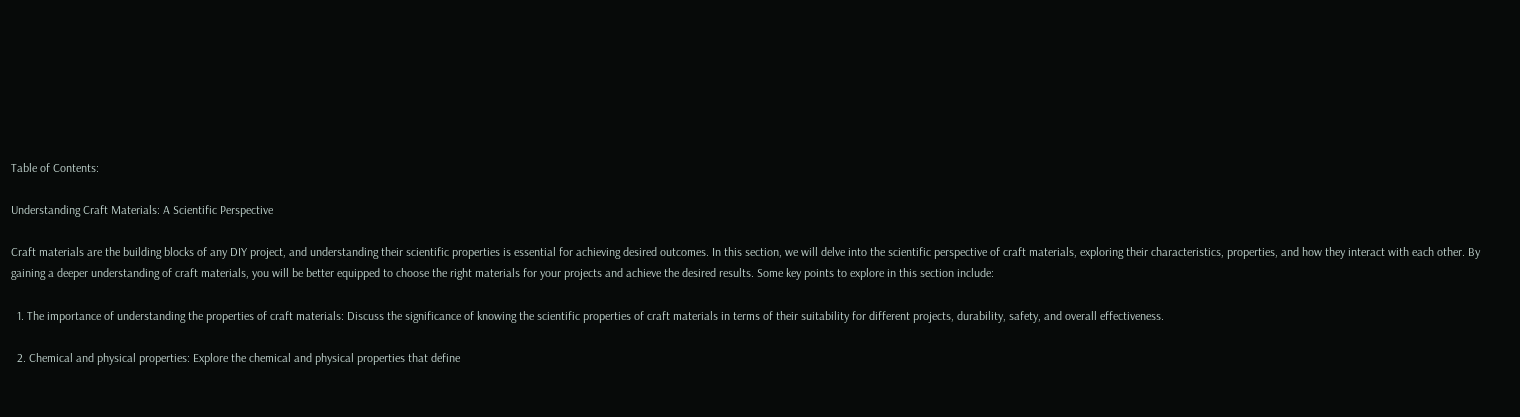Table of Contents:

Understanding Craft Materials: A Scientific Perspective

Craft materials are the building blocks of any DIY project, and understanding their scientific properties is essential for achieving desired outcomes. In this section, we will delve into the scientific perspective of craft materials, exploring their characteristics, properties, and how they interact with each other. By gaining a deeper understanding of craft materials, you will be better equipped to choose the right materials for your projects and achieve the desired results. Some key points to explore in this section include:

  1. The importance of understanding the properties of craft materials: Discuss the significance of knowing the scientific properties of craft materials in terms of their suitability for different projects, durability, safety, and overall effectiveness.

  2. Chemical and physical properties: Explore the chemical and physical properties that define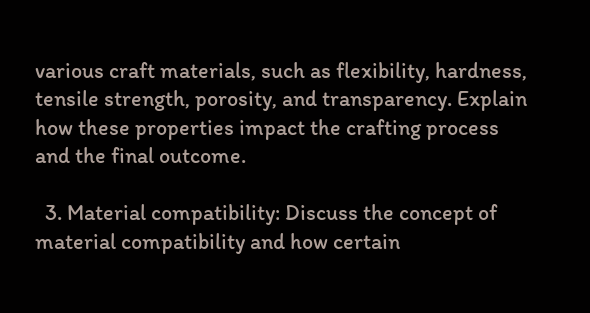various craft materials, such as flexibility, hardness, tensile strength, porosity, and transparency. Explain how these properties impact the crafting process and the final outcome.

  3. Material compatibility: Discuss the concept of material compatibility and how certain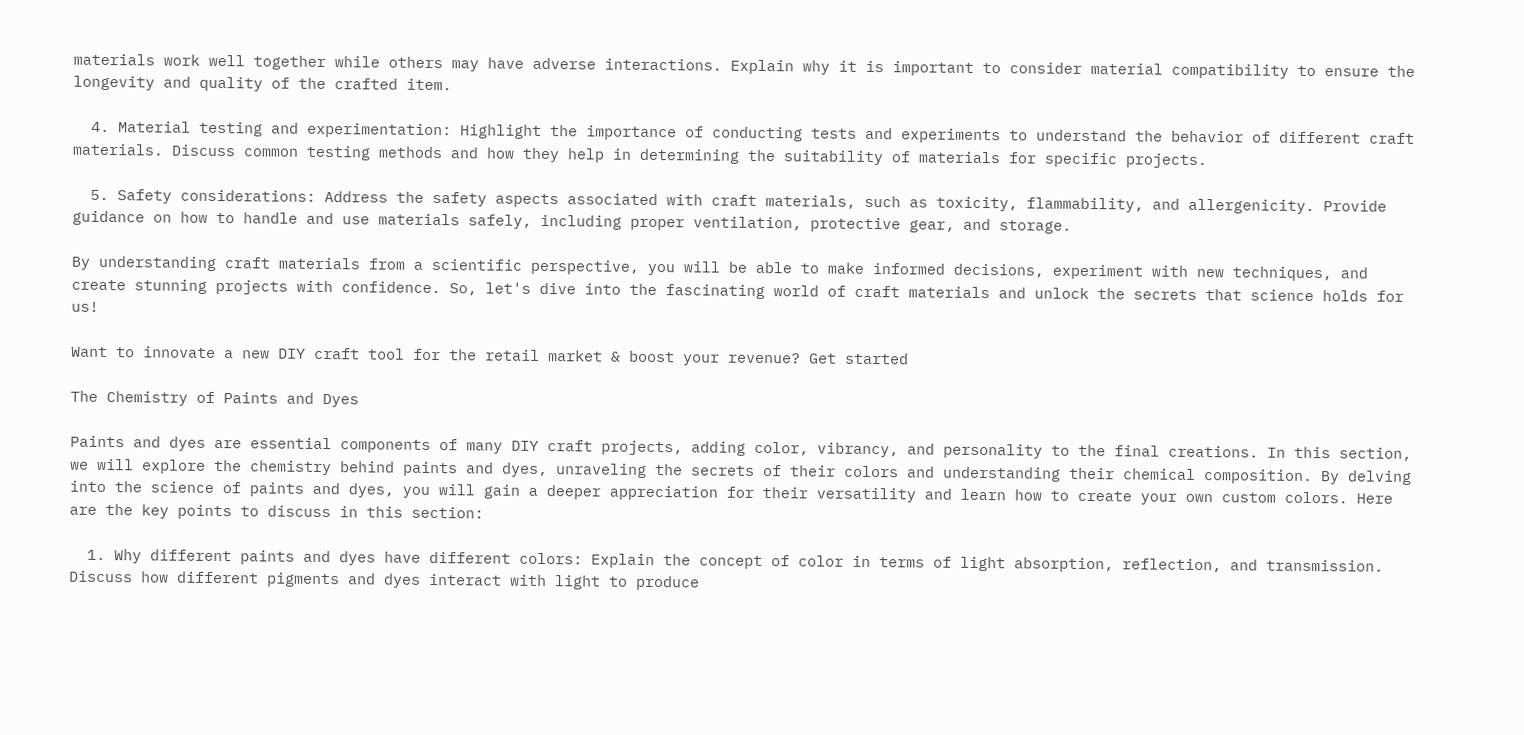materials work well together while others may have adverse interactions. Explain why it is important to consider material compatibility to ensure the longevity and quality of the crafted item.

  4. Material testing and experimentation: Highlight the importance of conducting tests and experiments to understand the behavior of different craft materials. Discuss common testing methods and how they help in determining the suitability of materials for specific projects.

  5. Safety considerations: Address the safety aspects associated with craft materials, such as toxicity, flammability, and allergenicity. Provide guidance on how to handle and use materials safely, including proper ventilation, protective gear, and storage.

By understanding craft materials from a scientific perspective, you will be able to make informed decisions, experiment with new techniques, and create stunning projects with confidence. So, let's dive into the fascinating world of craft materials and unlock the secrets that science holds for us!

Want to innovate a new DIY craft tool for the retail market & boost your revenue? Get started

The Chemistry of Paints and Dyes

Paints and dyes are essential components of many DIY craft projects, adding color, vibrancy, and personality to the final creations. In this section, we will explore the chemistry behind paints and dyes, unraveling the secrets of their colors and understanding their chemical composition. By delving into the science of paints and dyes, you will gain a deeper appreciation for their versatility and learn how to create your own custom colors. Here are the key points to discuss in this section:

  1. Why different paints and dyes have different colors: Explain the concept of color in terms of light absorption, reflection, and transmission. Discuss how different pigments and dyes interact with light to produce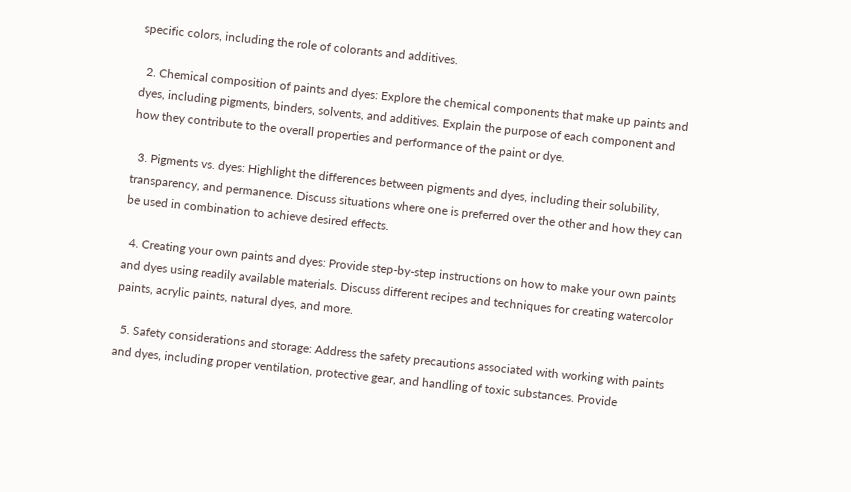specific colors, including the role of colorants and additives.

  2. Chemical composition of paints and dyes: Explore the chemical components that make up paints and dyes, including pigments, binders, solvents, and additives. Explain the purpose of each component and how they contribute to the overall properties and performance of the paint or dye.

  3. Pigments vs. dyes: Highlight the differences between pigments and dyes, including their solubility, transparency, and permanence. Discuss situations where one is preferred over the other and how they can be used in combination to achieve desired effects.

  4. Creating your own paints and dyes: Provide step-by-step instructions on how to make your own paints and dyes using readily available materials. Discuss different recipes and techniques for creating watercolor paints, acrylic paints, natural dyes, and more.

  5. Safety considerations and storage: Address the safety precautions associated with working with paints and dyes, including proper ventilation, protective gear, and handling of toxic substances. Provide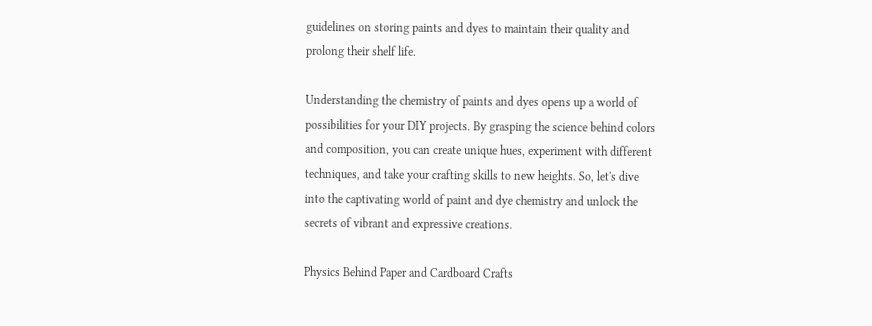guidelines on storing paints and dyes to maintain their quality and prolong their shelf life.

Understanding the chemistry of paints and dyes opens up a world of possibilities for your DIY projects. By grasping the science behind colors and composition, you can create unique hues, experiment with different techniques, and take your crafting skills to new heights. So, let's dive into the captivating world of paint and dye chemistry and unlock the secrets of vibrant and expressive creations.

Physics Behind Paper and Cardboard Crafts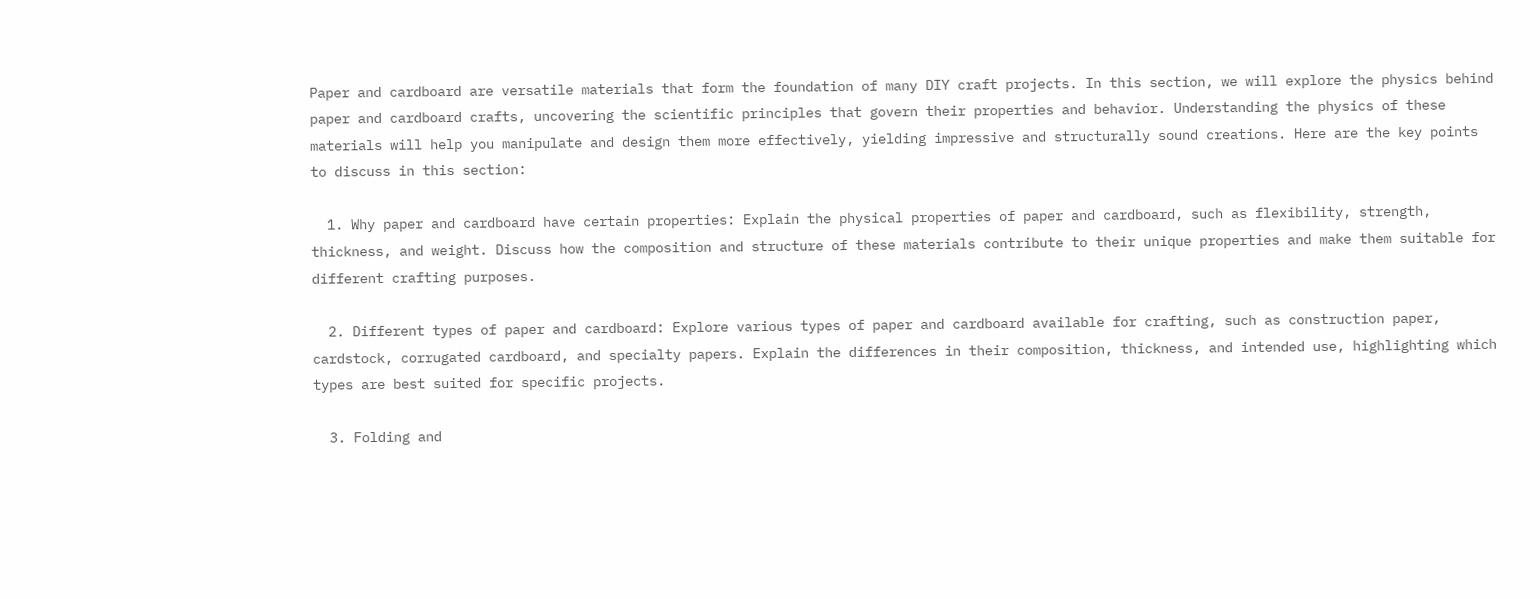Paper and cardboard are versatile materials that form the foundation of many DIY craft projects. In this section, we will explore the physics behind paper and cardboard crafts, uncovering the scientific principles that govern their properties and behavior. Understanding the physics of these materials will help you manipulate and design them more effectively, yielding impressive and structurally sound creations. Here are the key points to discuss in this section:

  1. Why paper and cardboard have certain properties: Explain the physical properties of paper and cardboard, such as flexibility, strength, thickness, and weight. Discuss how the composition and structure of these materials contribute to their unique properties and make them suitable for different crafting purposes.

  2. Different types of paper and cardboard: Explore various types of paper and cardboard available for crafting, such as construction paper, cardstock, corrugated cardboard, and specialty papers. Explain the differences in their composition, thickness, and intended use, highlighting which types are best suited for specific projects.

  3. Folding and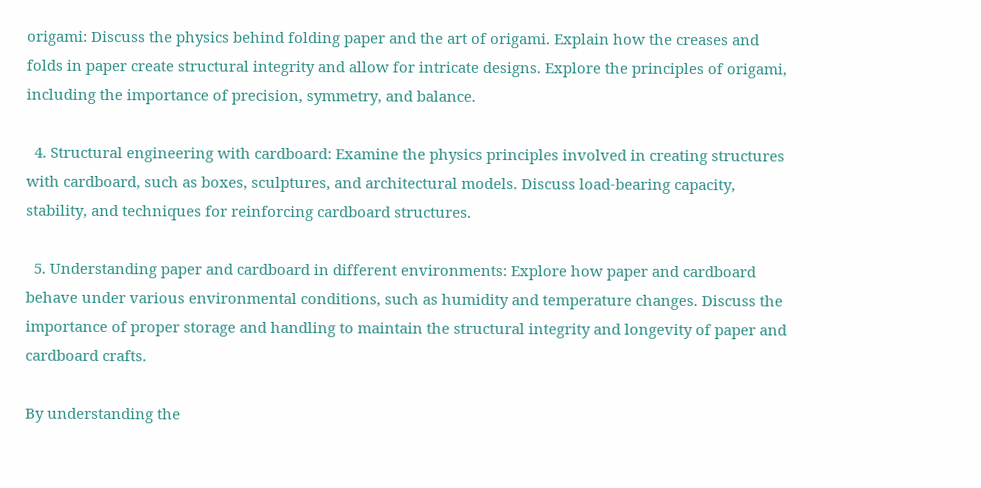origami: Discuss the physics behind folding paper and the art of origami. Explain how the creases and folds in paper create structural integrity and allow for intricate designs. Explore the principles of origami, including the importance of precision, symmetry, and balance.

  4. Structural engineering with cardboard: Examine the physics principles involved in creating structures with cardboard, such as boxes, sculptures, and architectural models. Discuss load-bearing capacity, stability, and techniques for reinforcing cardboard structures.

  5. Understanding paper and cardboard in different environments: Explore how paper and cardboard behave under various environmental conditions, such as humidity and temperature changes. Discuss the importance of proper storage and handling to maintain the structural integrity and longevity of paper and cardboard crafts.

By understanding the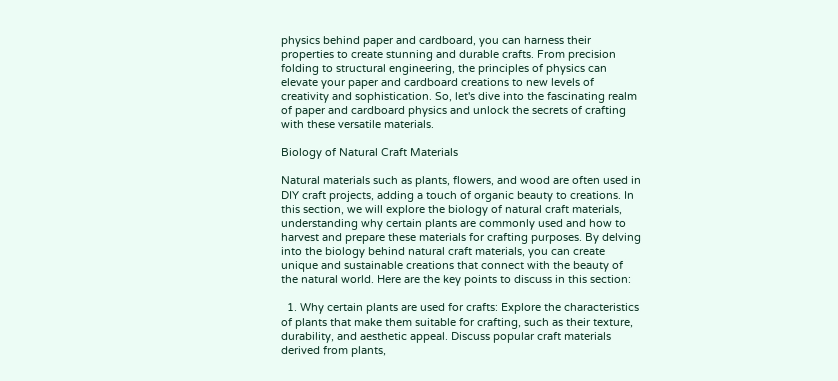physics behind paper and cardboard, you can harness their properties to create stunning and durable crafts. From precision folding to structural engineering, the principles of physics can elevate your paper and cardboard creations to new levels of creativity and sophistication. So, let's dive into the fascinating realm of paper and cardboard physics and unlock the secrets of crafting with these versatile materials.

Biology of Natural Craft Materials

Natural materials such as plants, flowers, and wood are often used in DIY craft projects, adding a touch of organic beauty to creations. In this section, we will explore the biology of natural craft materials, understanding why certain plants are commonly used and how to harvest and prepare these materials for crafting purposes. By delving into the biology behind natural craft materials, you can create unique and sustainable creations that connect with the beauty of the natural world. Here are the key points to discuss in this section:

  1. Why certain plants are used for crafts: Explore the characteristics of plants that make them suitable for crafting, such as their texture, durability, and aesthetic appeal. Discuss popular craft materials derived from plants,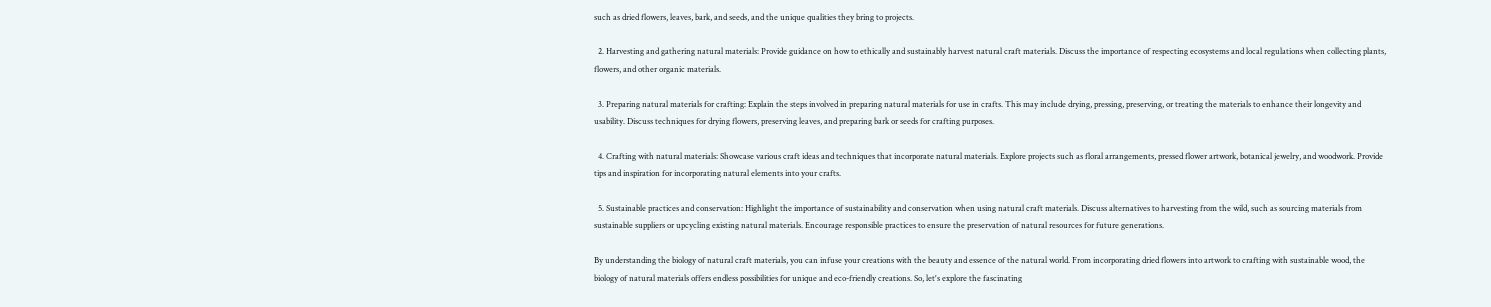such as dried flowers, leaves, bark, and seeds, and the unique qualities they bring to projects.

  2. Harvesting and gathering natural materials: Provide guidance on how to ethically and sustainably harvest natural craft materials. Discuss the importance of respecting ecosystems and local regulations when collecting plants, flowers, and other organic materials.

  3. Preparing natural materials for crafting: Explain the steps involved in preparing natural materials for use in crafts. This may include drying, pressing, preserving, or treating the materials to enhance their longevity and usability. Discuss techniques for drying flowers, preserving leaves, and preparing bark or seeds for crafting purposes.

  4. Crafting with natural materials: Showcase various craft ideas and techniques that incorporate natural materials. Explore projects such as floral arrangements, pressed flower artwork, botanical jewelry, and woodwork. Provide tips and inspiration for incorporating natural elements into your crafts.

  5. Sustainable practices and conservation: Highlight the importance of sustainability and conservation when using natural craft materials. Discuss alternatives to harvesting from the wild, such as sourcing materials from sustainable suppliers or upcycling existing natural materials. Encourage responsible practices to ensure the preservation of natural resources for future generations.

By understanding the biology of natural craft materials, you can infuse your creations with the beauty and essence of the natural world. From incorporating dried flowers into artwork to crafting with sustainable wood, the biology of natural materials offers endless possibilities for unique and eco-friendly creations. So, let's explore the fascinating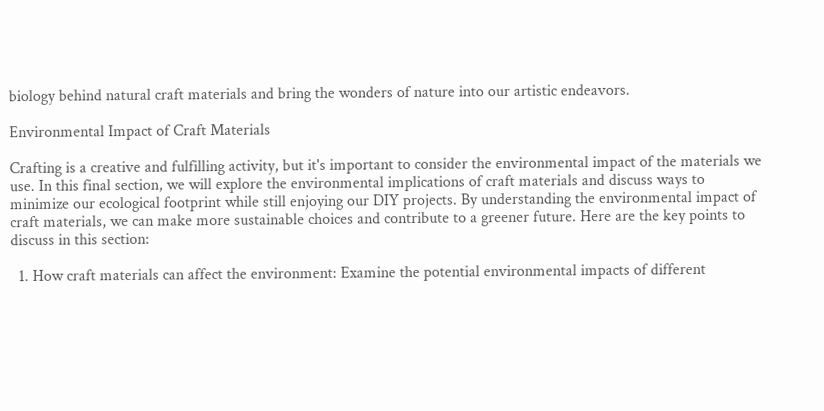biology behind natural craft materials and bring the wonders of nature into our artistic endeavors.

Environmental Impact of Craft Materials

Crafting is a creative and fulfilling activity, but it's important to consider the environmental impact of the materials we use. In this final section, we will explore the environmental implications of craft materials and discuss ways to minimize our ecological footprint while still enjoying our DIY projects. By understanding the environmental impact of craft materials, we can make more sustainable choices and contribute to a greener future. Here are the key points to discuss in this section:

  1. How craft materials can affect the environment: Examine the potential environmental impacts of different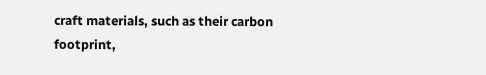craft materials, such as their carbon footprint,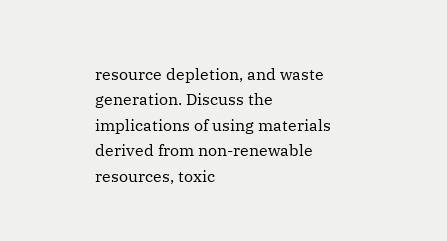resource depletion, and waste generation. Discuss the implications of using materials derived from non-renewable resources, toxic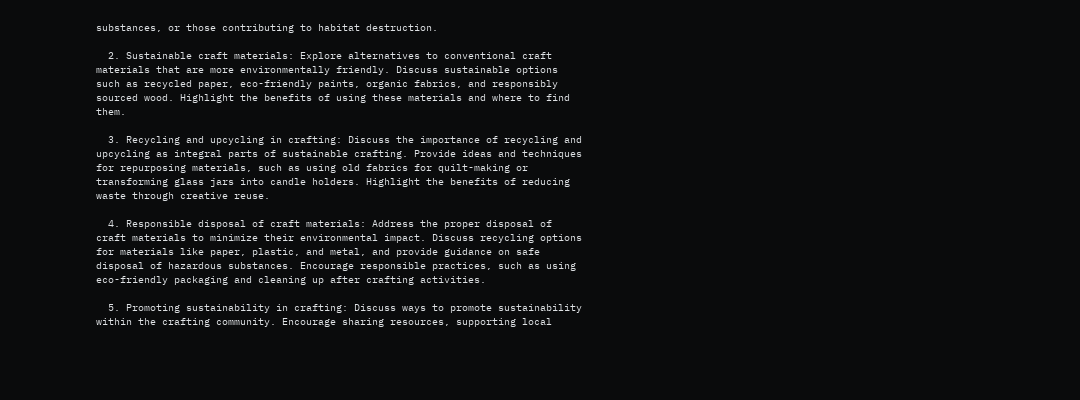substances, or those contributing to habitat destruction.

  2. Sustainable craft materials: Explore alternatives to conventional craft materials that are more environmentally friendly. Discuss sustainable options such as recycled paper, eco-friendly paints, organic fabrics, and responsibly sourced wood. Highlight the benefits of using these materials and where to find them.

  3. Recycling and upcycling in crafting: Discuss the importance of recycling and upcycling as integral parts of sustainable crafting. Provide ideas and techniques for repurposing materials, such as using old fabrics for quilt-making or transforming glass jars into candle holders. Highlight the benefits of reducing waste through creative reuse.

  4. Responsible disposal of craft materials: Address the proper disposal of craft materials to minimize their environmental impact. Discuss recycling options for materials like paper, plastic, and metal, and provide guidance on safe disposal of hazardous substances. Encourage responsible practices, such as using eco-friendly packaging and cleaning up after crafting activities.

  5. Promoting sustainability in crafting: Discuss ways to promote sustainability within the crafting community. Encourage sharing resources, supporting local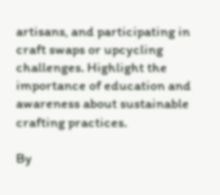artisans, and participating in craft swaps or upcycling challenges. Highlight the importance of education and awareness about sustainable crafting practices.

By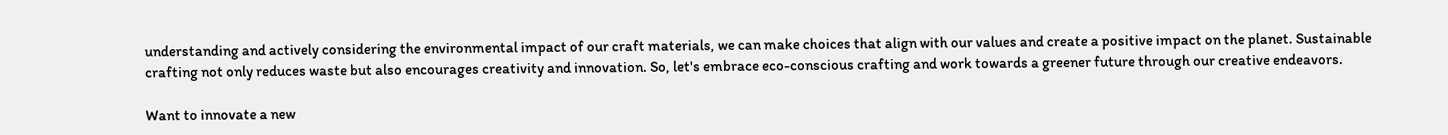understanding and actively considering the environmental impact of our craft materials, we can make choices that align with our values and create a positive impact on the planet. Sustainable crafting not only reduces waste but also encourages creativity and innovation. So, let's embrace eco-conscious crafting and work towards a greener future through our creative endeavors.

Want to innovate a new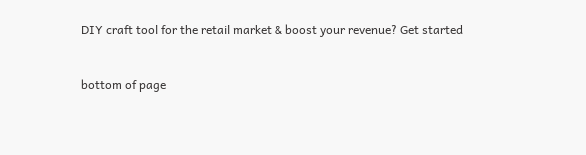DIY craft tool for the retail market & boost your revenue? Get started


bottom of page